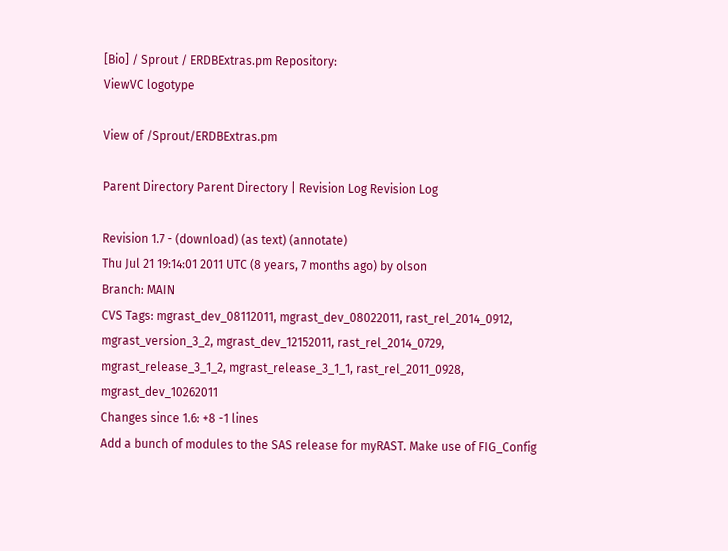[Bio] / Sprout / ERDBExtras.pm Repository:
ViewVC logotype

View of /Sprout/ERDBExtras.pm

Parent Directory Parent Directory | Revision Log Revision Log

Revision 1.7 - (download) (as text) (annotate)
Thu Jul 21 19:14:01 2011 UTC (8 years, 7 months ago) by olson
Branch: MAIN
CVS Tags: mgrast_dev_08112011, mgrast_dev_08022011, rast_rel_2014_0912, mgrast_version_3_2, mgrast_dev_12152011, rast_rel_2014_0729, mgrast_release_3_1_2, mgrast_release_3_1_1, rast_rel_2011_0928, mgrast_dev_10262011
Changes since 1.6: +8 -1 lines
Add a bunch of modules to the SAS release for myRAST. Make use of FIG_Config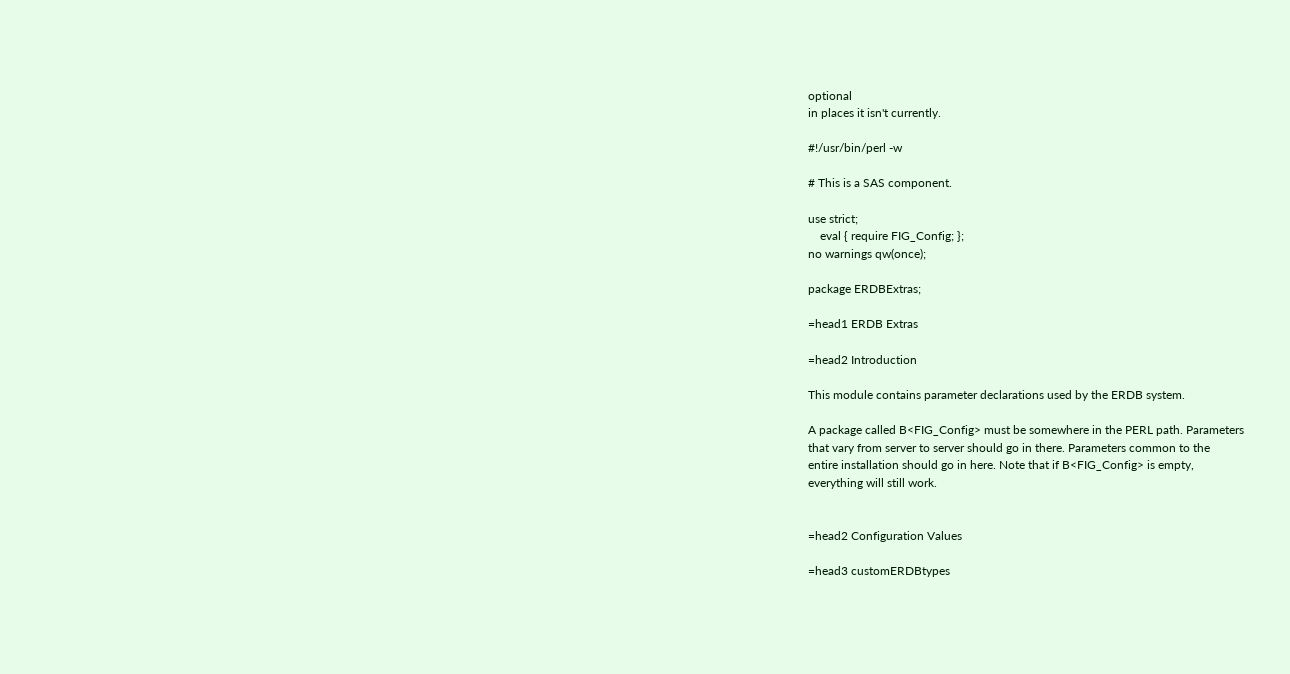optional
in places it isn't currently.

#!/usr/bin/perl -w

# This is a SAS component.

use strict;
    eval { require FIG_Config; };
no warnings qw(once);

package ERDBExtras;

=head1 ERDB Extras

=head2 Introduction

This module contains parameter declarations used by the ERDB system.

A package called B<FIG_Config> must be somewhere in the PERL path. Parameters
that vary from server to server should go in there. Parameters common to the
entire installation should go in here. Note that if B<FIG_Config> is empty,
everything will still work.


=head2 Configuration Values

=head3 customERDBtypes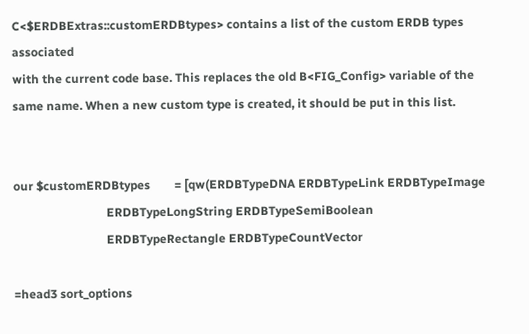C<$ERDBExtras::customERDBtypes> contains a list of the custom ERDB types associated
with the current code base. This replaces the old B<FIG_Config> variable of the
same name. When a new custom type is created, it should be put in this list.


our $customERDBtypes        = [qw(ERDBTypeDNA ERDBTypeLink ERDBTypeImage
                               ERDBTypeLongString ERDBTypeSemiBoolean
                               ERDBTypeRectangle ERDBTypeCountVector

=head3 sort_options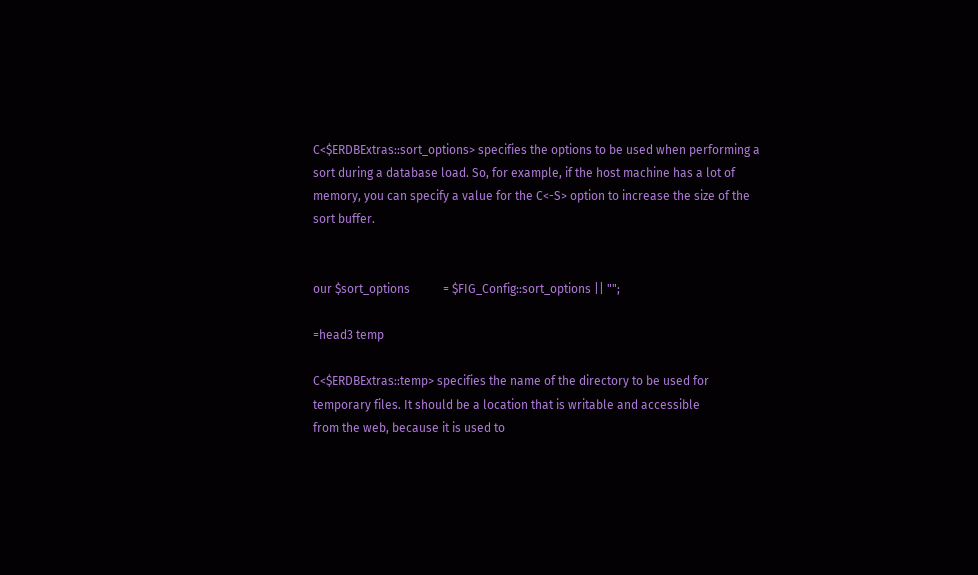C<$ERDBExtras::sort_options> specifies the options to be used when performing a
sort during a database load. So, for example, if the host machine has a lot of
memory, you can specify a value for the C<-S> option to increase the size of the
sort buffer.


our $sort_options           = $FIG_Config::sort_options || "";

=head3 temp

C<$ERDBExtras::temp> specifies the name of the directory to be used for
temporary files. It should be a location that is writable and accessible
from the web, because it is used to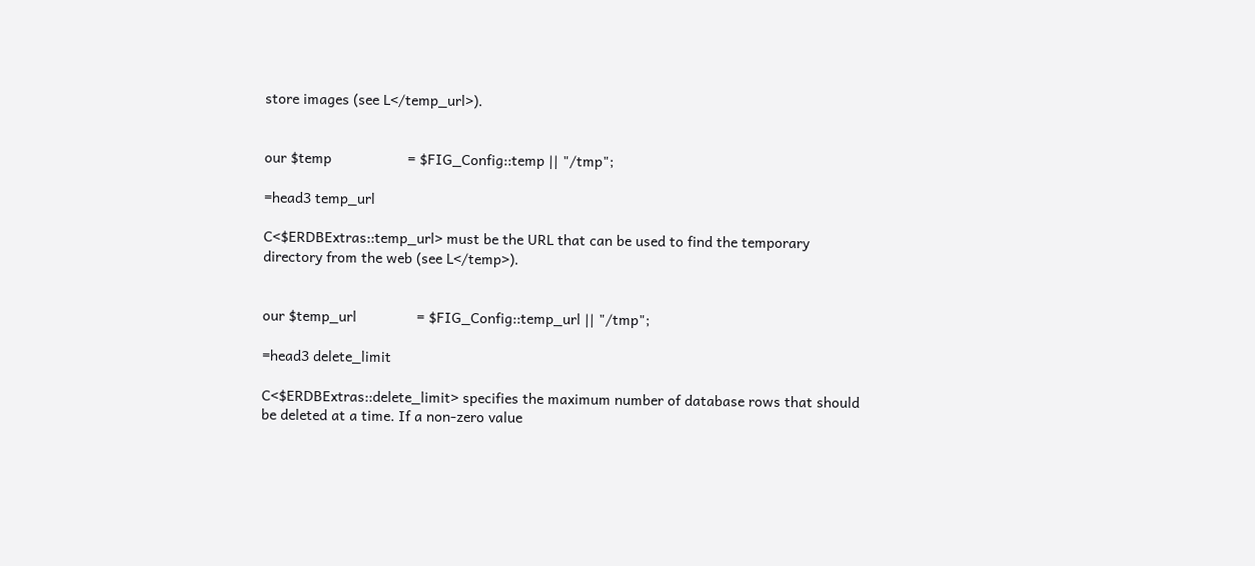store images (see L</temp_url>).


our $temp                   = $FIG_Config::temp || "/tmp";

=head3 temp_url

C<$ERDBExtras::temp_url> must be the URL that can be used to find the temporary
directory from the web (see L</temp>).


our $temp_url               = $FIG_Config::temp_url || "/tmp";

=head3 delete_limit

C<$ERDBExtras::delete_limit> specifies the maximum number of database rows that should
be deleted at a time. If a non-zero value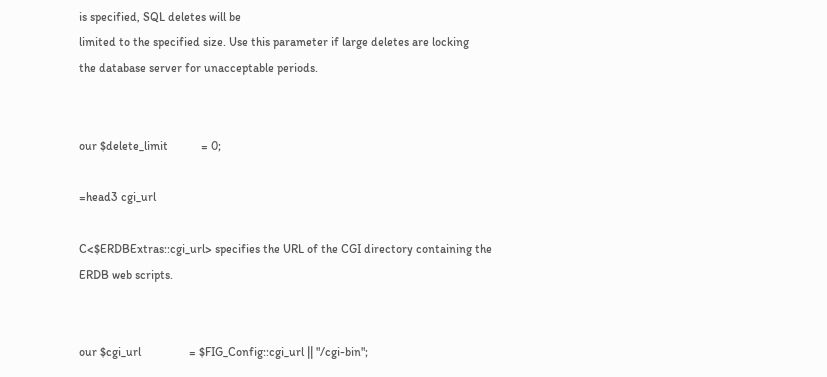is specified, SQL deletes will be
limited to the specified size. Use this parameter if large deletes are locking
the database server for unacceptable periods.


our $delete_limit           = 0;

=head3 cgi_url

C<$ERDBExtras::cgi_url> specifies the URL of the CGI directory containing the
ERDB web scripts.


our $cgi_url                = $FIG_Config::cgi_url || "/cgi-bin";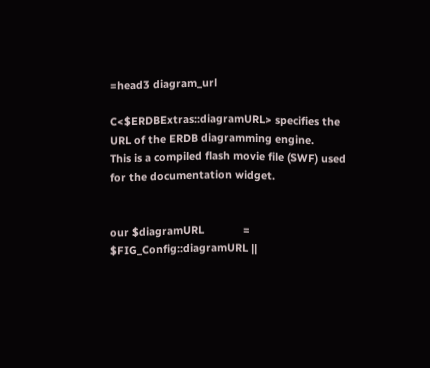=head3 diagram_url

C<$ERDBExtras::diagramURL> specifies the URL of the ERDB diagramming engine.
This is a compiled flash movie file (SWF) used for the documentation widget.


our $diagramURL             = $FIG_Config::diagramURL ||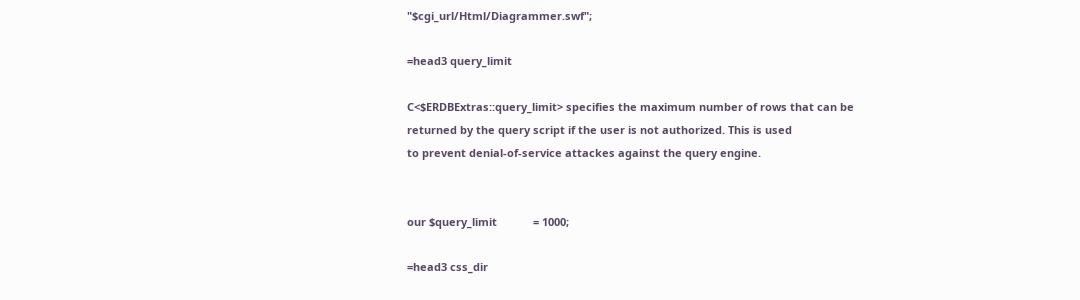"$cgi_url/Html/Diagrammer.swf";

=head3 query_limit

C<$ERDBExtras::query_limit> specifies the maximum number of rows that can be
returned by the query script if the user is not authorized. This is used
to prevent denial-of-service attackes against the query engine.


our $query_limit            = 1000;

=head3 css_dir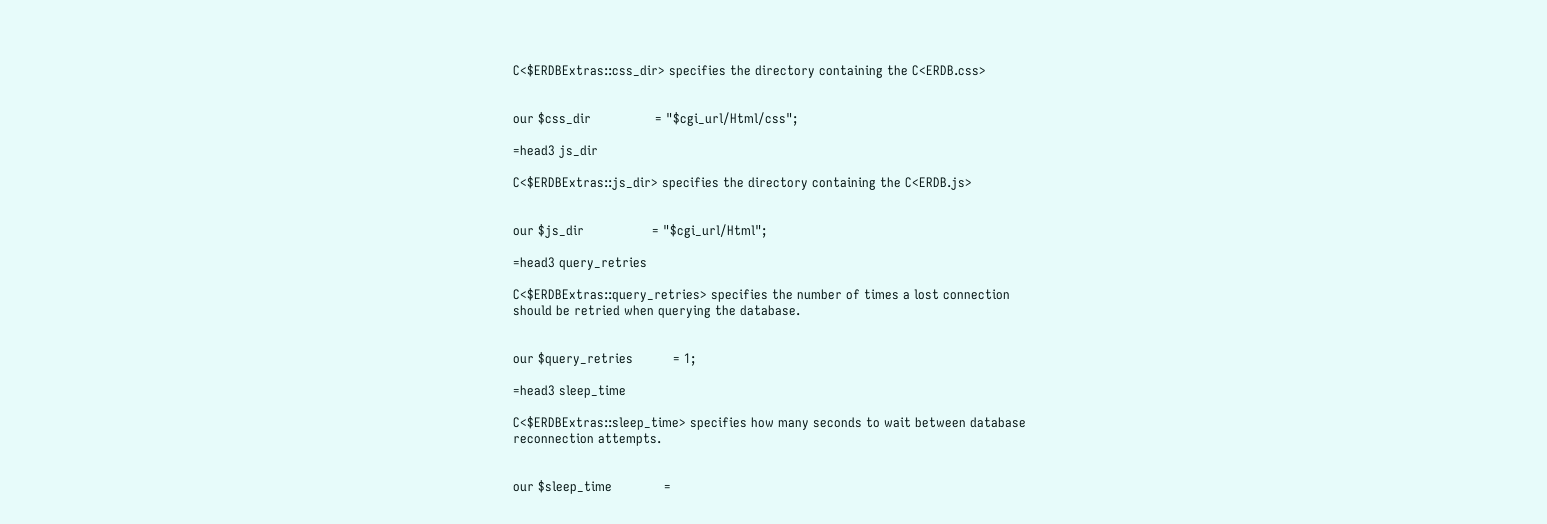C<$ERDBExtras::css_dir> specifies the directory containing the C<ERDB.css>


our $css_dir                = "$cgi_url/Html/css";

=head3 js_dir

C<$ERDBExtras::js_dir> specifies the directory containing the C<ERDB.js>


our $js_dir                 = "$cgi_url/Html";

=head3 query_retries

C<$ERDBExtras::query_retries> specifies the number of times a lost connection
should be retried when querying the database.


our $query_retries          = 1;

=head3 sleep_time

C<$ERDBExtras::sleep_time> specifies how many seconds to wait between database
reconnection attempts.


our $sleep_time             =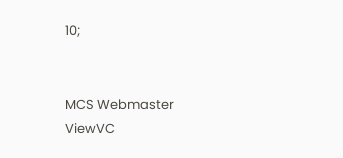10;


MCS Webmaster
ViewVC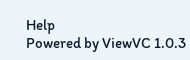Help
Powered by ViewVC 1.0.3